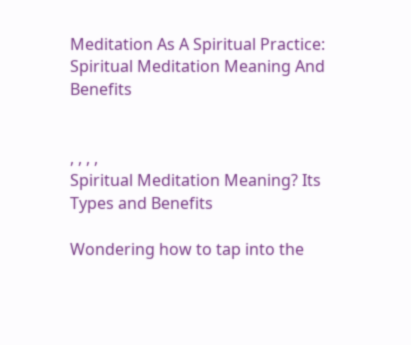Meditation As A Spiritual Practice: Spiritual Meditation Meaning And Benefits


, , , ,
Spiritual Meditation Meaning? Its Types and Benefits

Wondering how to tap into the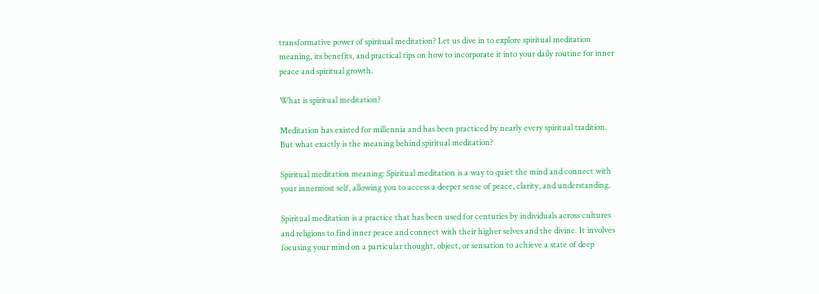transformative power of spiritual meditation? Let us dive in to explore spiritual meditation meaning, its benefits, and practical tips on how to incorporate it into your daily routine for inner peace and spiritual growth.

What is spiritual meditation?

Meditation has existed for millennia and has been practiced by nearly every spiritual tradition. But what exactly is the meaning behind spiritual meditation?

Spiritual meditation meaning: Spiritual meditation is a way to quiet the mind and connect with your innermost self, allowing you to access a deeper sense of peace, clarity, and understanding.

Spiritual meditation is a practice that has been used for centuries by individuals across cultures and religions to find inner peace and connect with their higher selves and the divine. It involves focusing your mind on a particular thought, object, or sensation to achieve a state of deep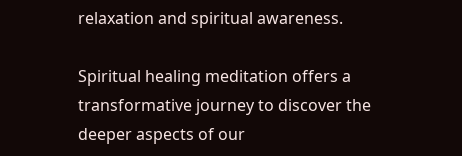relaxation and spiritual awareness.

Spiritual healing meditation offers a transformative journey to discover the deeper aspects of our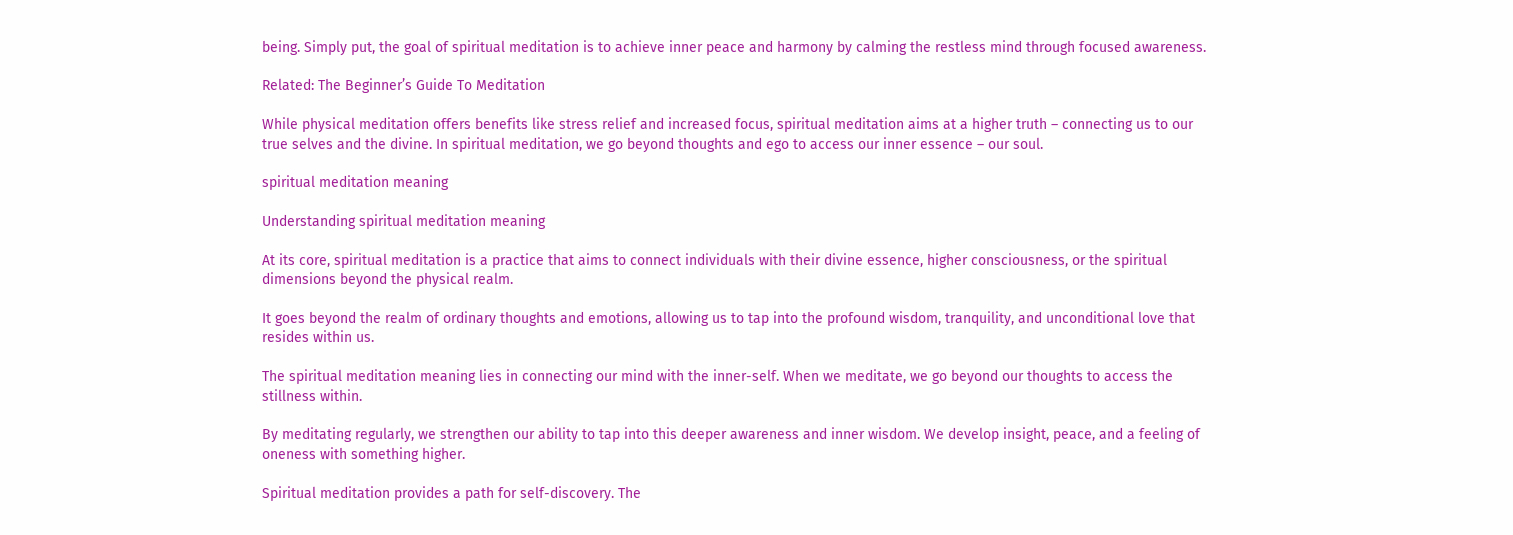being. Simply put, the goal of spiritual meditation is to achieve inner peace and harmony by calming the restless mind through focused awareness.

Related: The Beginner’s Guide To Meditation

While physical meditation offers benefits like stress relief and increased focus, spiritual meditation aims at a higher truth – connecting us to our true selves and the divine. In spiritual meditation, we go beyond thoughts and ego to access our inner essence – our soul.

spiritual meditation meaning

Understanding spiritual meditation meaning

At its core, spiritual meditation is a practice that aims to connect individuals with their divine essence, higher consciousness, or the spiritual dimensions beyond the physical realm.

It goes beyond the realm of ordinary thoughts and emotions, allowing us to tap into the profound wisdom, tranquility, and unconditional love that resides within us.

The spiritual meditation meaning lies in connecting our mind with the inner-self. When we meditate, we go beyond our thoughts to access the stillness within.

By meditating regularly, we strengthen our ability to tap into this deeper awareness and inner wisdom. We develop insight, peace, and a feeling of oneness with something higher.

Spiritual meditation provides a path for self-discovery. The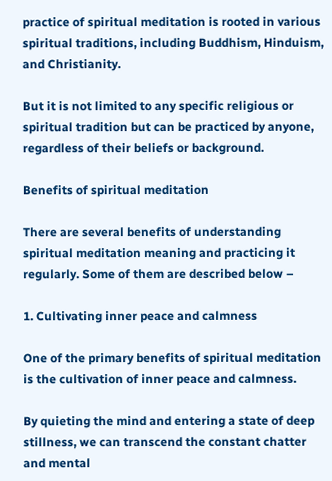practice of spiritual meditation is rooted in various spiritual traditions, including Buddhism, Hinduism, and Christianity.

But it is not limited to any specific religious or spiritual tradition but can be practiced by anyone, regardless of their beliefs or background.

Benefits of spiritual meditation

There are several benefits of understanding spiritual meditation meaning and practicing it regularly. Some of them are described below –

1. Cultivating inner peace and calmness

One of the primary benefits of spiritual meditation is the cultivation of inner peace and calmness.

By quieting the mind and entering a state of deep stillness, we can transcend the constant chatter and mental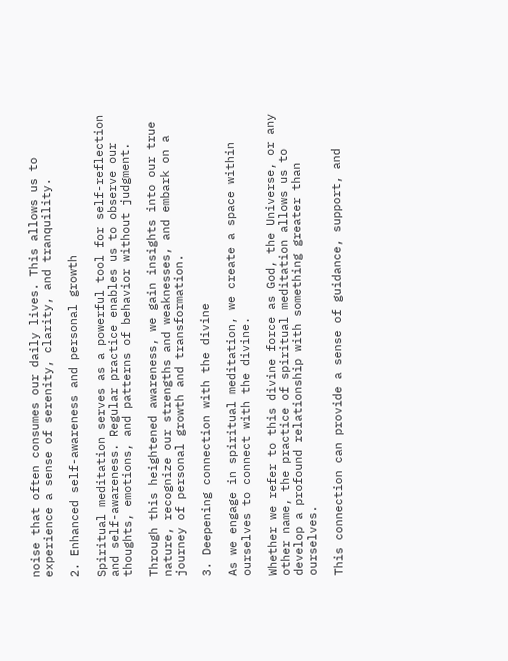noise that often consumes our daily lives. This allows us to experience a sense of serenity, clarity, and tranquility.

2. Enhanced self-awareness and personal growth

Spiritual meditation serves as a powerful tool for self-reflection and self-awareness. Regular practice enables us to observe our thoughts, emotions, and patterns of behavior without judgment.

Through this heightened awareness, we gain insights into our true nature, recognize our strengths and weaknesses, and embark on a journey of personal growth and transformation.

3. Deepening connection with the divine

As we engage in spiritual meditation, we create a space within ourselves to connect with the divine.

Whether we refer to this divine force as God, the Universe, or any other name, the practice of spiritual meditation allows us to develop a profound relationship with something greater than ourselves.

This connection can provide a sense of guidance, support, and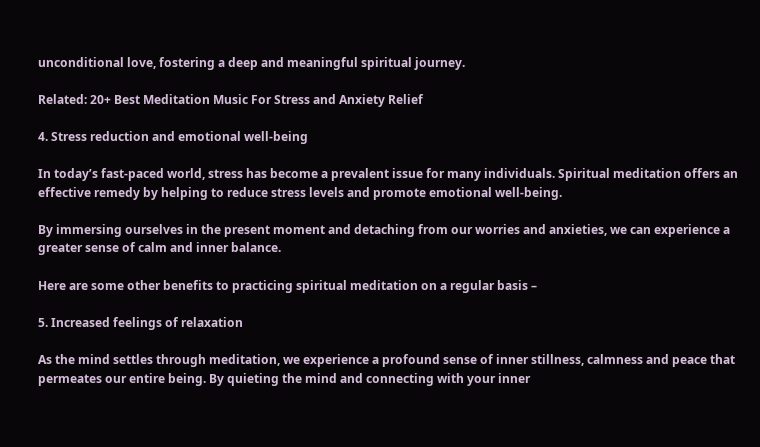unconditional love, fostering a deep and meaningful spiritual journey.

Related: 20+ Best Meditation Music For Stress and Anxiety Relief

4. Stress reduction and emotional well-being

In today’s fast-paced world, stress has become a prevalent issue for many individuals. Spiritual meditation offers an effective remedy by helping to reduce stress levels and promote emotional well-being.

By immersing ourselves in the present moment and detaching from our worries and anxieties, we can experience a greater sense of calm and inner balance.

Here are some other benefits to practicing spiritual meditation on a regular basis –

5. Increased feelings of relaxation

As the mind settles through meditation, we experience a profound sense of inner stillness, calmness and peace that permeates our entire being. By quieting the mind and connecting with your inner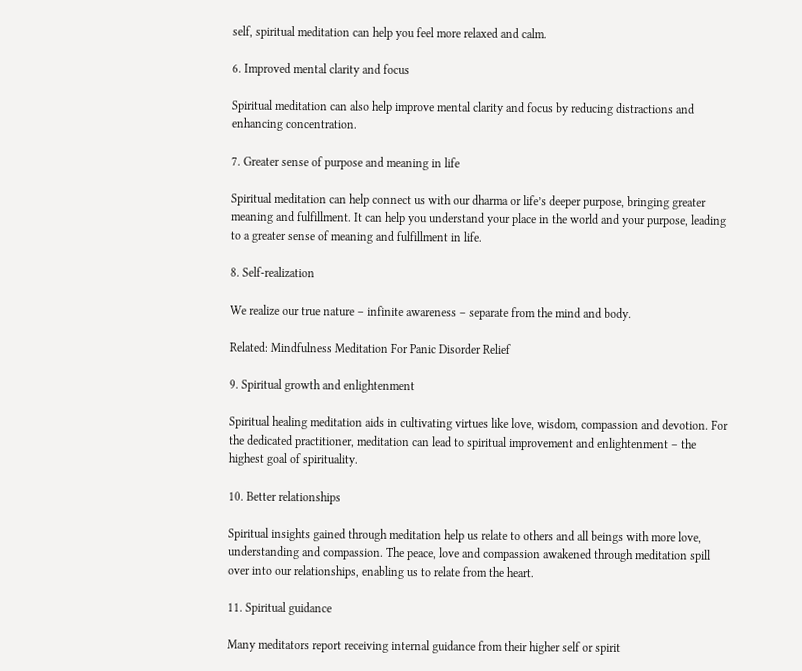self, spiritual meditation can help you feel more relaxed and calm.

6. Improved mental clarity and focus

Spiritual meditation can also help improve mental clarity and focus by reducing distractions and enhancing concentration.

7. Greater sense of purpose and meaning in life

Spiritual meditation can help connect us with our dharma or life’s deeper purpose, bringing greater meaning and fulfillment. It can help you understand your place in the world and your purpose, leading to a greater sense of meaning and fulfillment in life.

8. Self-realization

We realize our true nature – infinite awareness – separate from the mind and body.

Related: Mindfulness Meditation For Panic Disorder Relief

9. Spiritual growth and enlightenment

Spiritual healing meditation aids in cultivating virtues like love, wisdom, compassion and devotion. For the dedicated practitioner, meditation can lead to spiritual improvement and enlightenment – the highest goal of spirituality.

10. Better relationships

Spiritual insights gained through meditation help us relate to others and all beings with more love, understanding and compassion. The peace, love and compassion awakened through meditation spill over into our relationships, enabling us to relate from the heart.

11. Spiritual guidance

Many meditators report receiving internal guidance from their higher self or spirit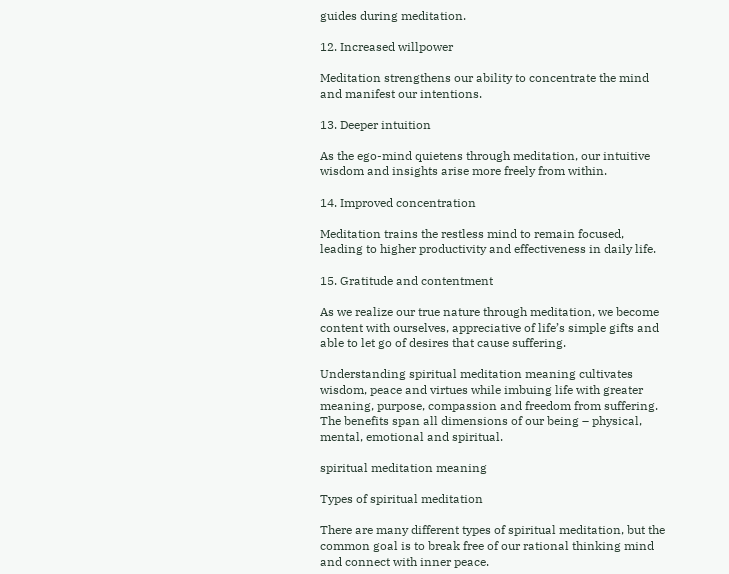guides during meditation.

12. Increased willpower

Meditation strengthens our ability to concentrate the mind and manifest our intentions.

13. Deeper intuition

As the ego-mind quietens through meditation, our intuitive wisdom and insights arise more freely from within.

14. Improved concentration

Meditation trains the restless mind to remain focused, leading to higher productivity and effectiveness in daily life.

15. Gratitude and contentment

As we realize our true nature through meditation, we become content with ourselves, appreciative of life’s simple gifts and able to let go of desires that cause suffering.

Understanding spiritual meditation meaning cultivates wisdom, peace and virtues while imbuing life with greater meaning, purpose, compassion and freedom from suffering. The benefits span all dimensions of our being – physical, mental, emotional and spiritual.

spiritual meditation meaning

Types of spiritual meditation

There are many different types of spiritual meditation, but the common goal is to break free of our rational thinking mind and connect with inner peace.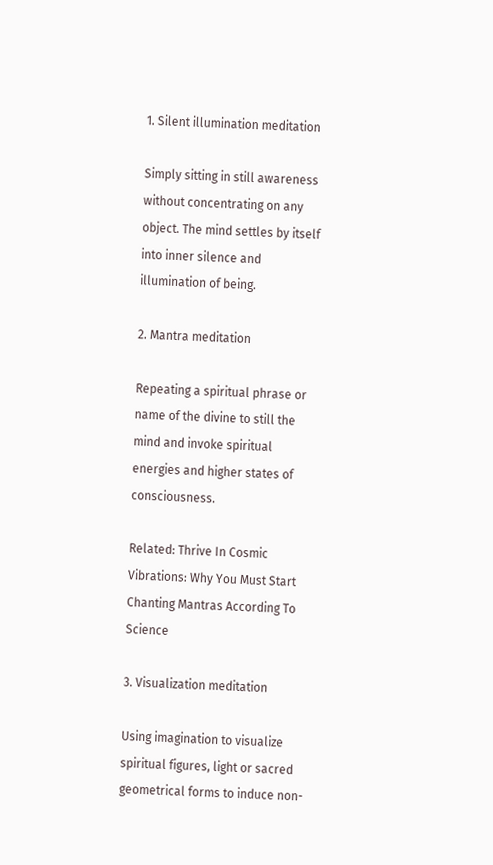1. Silent illumination meditation

Simply sitting in still awareness without concentrating on any object. The mind settles by itself into inner silence and illumination of being.

2. Mantra meditation

Repeating a spiritual phrase or name of the divine to still the mind and invoke spiritual energies and higher states of consciousness.

Related: Thrive In Cosmic Vibrations: Why You Must Start Chanting Mantras According To Science

3. Visualization meditation

Using imagination to visualize spiritual figures, light or sacred geometrical forms to induce non-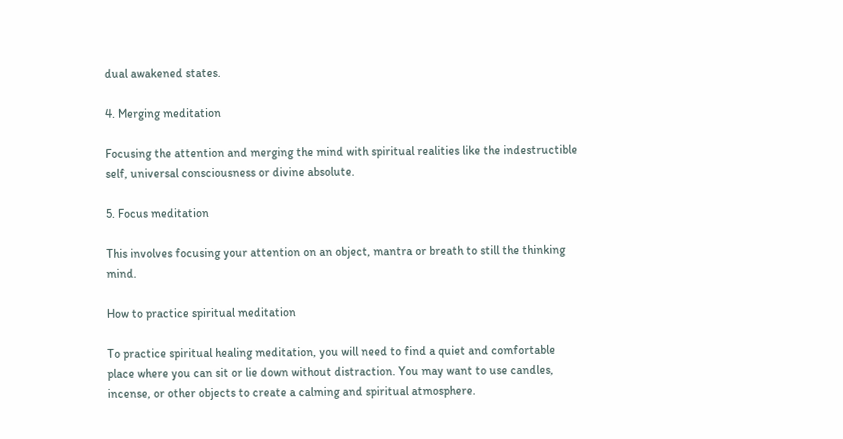dual awakened states.

4. Merging meditation

Focusing the attention and merging the mind with spiritual realities like the indestructible self, universal consciousness or divine absolute.

5. Focus meditation

This involves focusing your attention on an object, mantra or breath to still the thinking mind.

How to practice spiritual meditation

To practice spiritual healing meditation, you will need to find a quiet and comfortable place where you can sit or lie down without distraction. You may want to use candles, incense, or other objects to create a calming and spiritual atmosphere.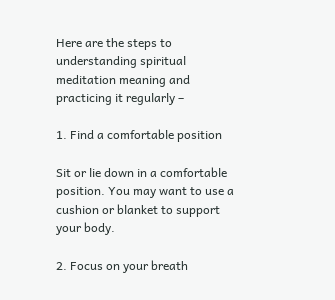Here are the steps to understanding spiritual meditation meaning and practicing it regularly –

1. Find a comfortable position

Sit or lie down in a comfortable position. You may want to use a cushion or blanket to support your body.

2. Focus on your breath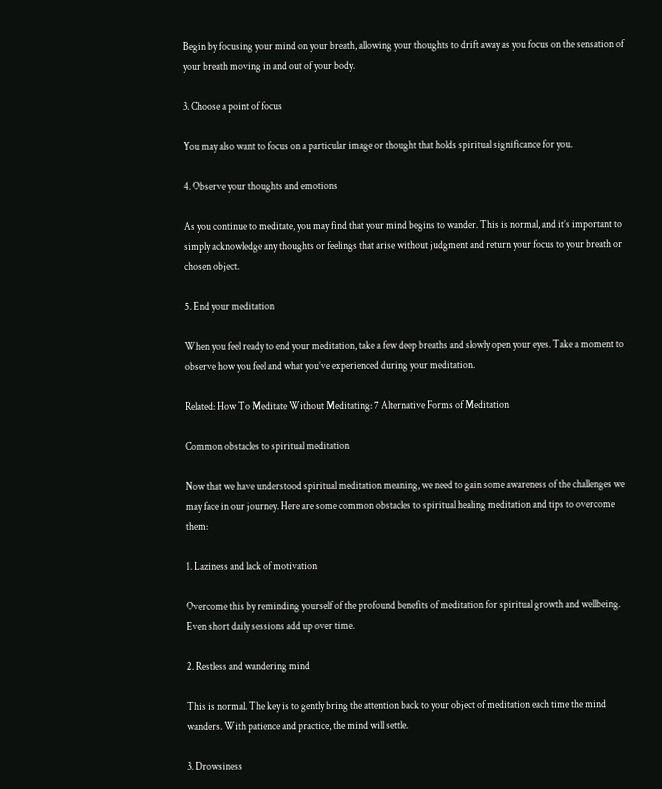Begin by focusing your mind on your breath, allowing your thoughts to drift away as you focus on the sensation of your breath moving in and out of your body.

3. Choose a point of focus

You may also want to focus on a particular image or thought that holds spiritual significance for you.

4. Observe your thoughts and emotions

As you continue to meditate, you may find that your mind begins to wander. This is normal, and it’s important to simply acknowledge any thoughts or feelings that arise without judgment and return your focus to your breath or chosen object.

5. End your meditation

When you feel ready to end your meditation, take a few deep breaths and slowly open your eyes. Take a moment to observe how you feel and what you’ve experienced during your meditation.

Related: How To Meditate Without Meditating: 7 Alternative Forms of Meditation

Common obstacles to spiritual meditation

Now that we have understood spiritual meditation meaning, we need to gain some awareness of the challenges we may face in our journey. Here are some common obstacles to spiritual healing meditation and tips to overcome them:

1. Laziness and lack of motivation

Overcome this by reminding yourself of the profound benefits of meditation for spiritual growth and wellbeing. Even short daily sessions add up over time.

2. Restless and wandering mind

This is normal. The key is to gently bring the attention back to your object of meditation each time the mind wanders. With patience and practice, the mind will settle.

3. Drowsiness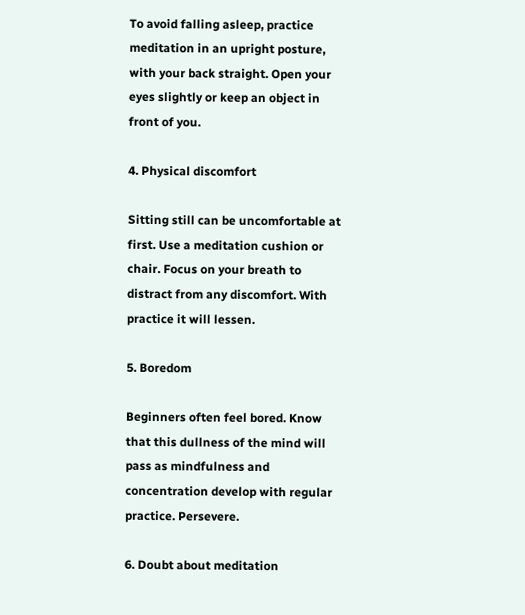To avoid falling asleep, practice meditation in an upright posture, with your back straight. Open your eyes slightly or keep an object in front of you.

4. Physical discomfort

Sitting still can be uncomfortable at first. Use a meditation cushion or chair. Focus on your breath to distract from any discomfort. With practice it will lessen.

5. Boredom

Beginners often feel bored. Know that this dullness of the mind will pass as mindfulness and concentration develop with regular practice. Persevere.

6. Doubt about meditation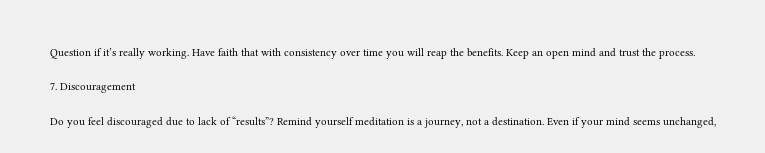Question if it’s really working. Have faith that with consistency over time you will reap the benefits. Keep an open mind and trust the process.

7. Discouragement

Do you feel discouraged due to lack of “results”? Remind yourself meditation is a journey, not a destination. Even if your mind seems unchanged,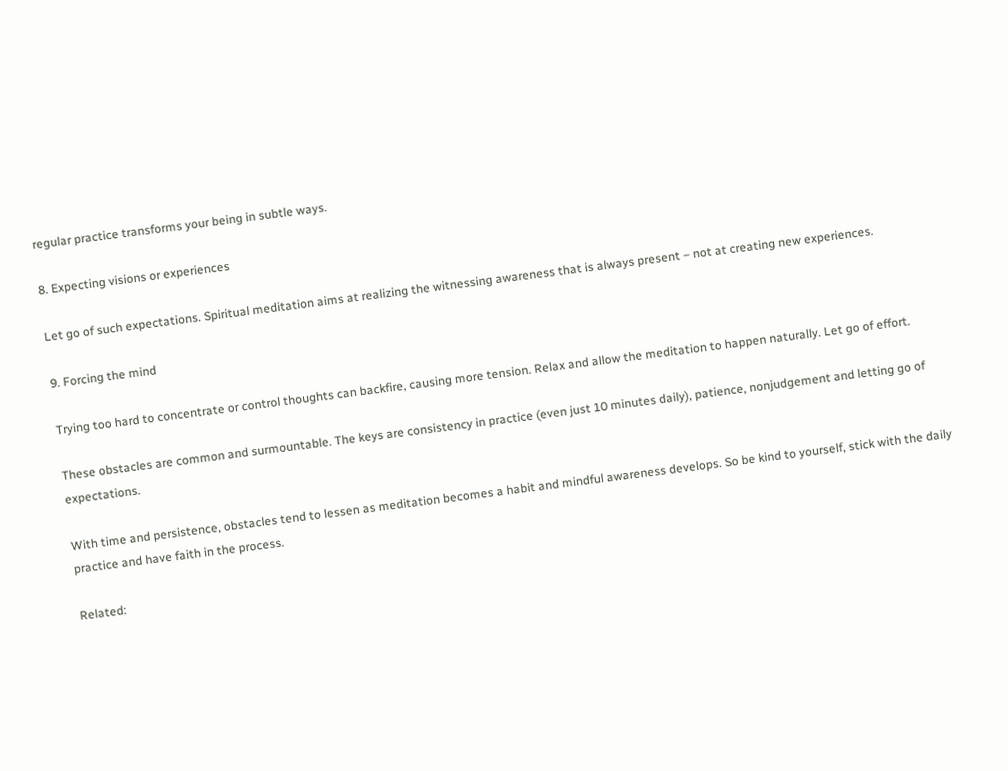regular practice transforms your being in subtle ways.

8. Expecting visions or experiences

Let go of such expectations. Spiritual meditation aims at realizing the witnessing awareness that is always present – not at creating new experiences.

9. Forcing the mind

Trying too hard to concentrate or control thoughts can backfire, causing more tension. Relax and allow the meditation to happen naturally. Let go of effort.

These obstacles are common and surmountable. The keys are consistency in practice (even just 10 minutes daily), patience, nonjudgement and letting go of expectations.

With time and persistence, obstacles tend to lessen as meditation becomes a habit and mindful awareness develops. So be kind to yourself, stick with the daily practice and have faith in the process.

Related: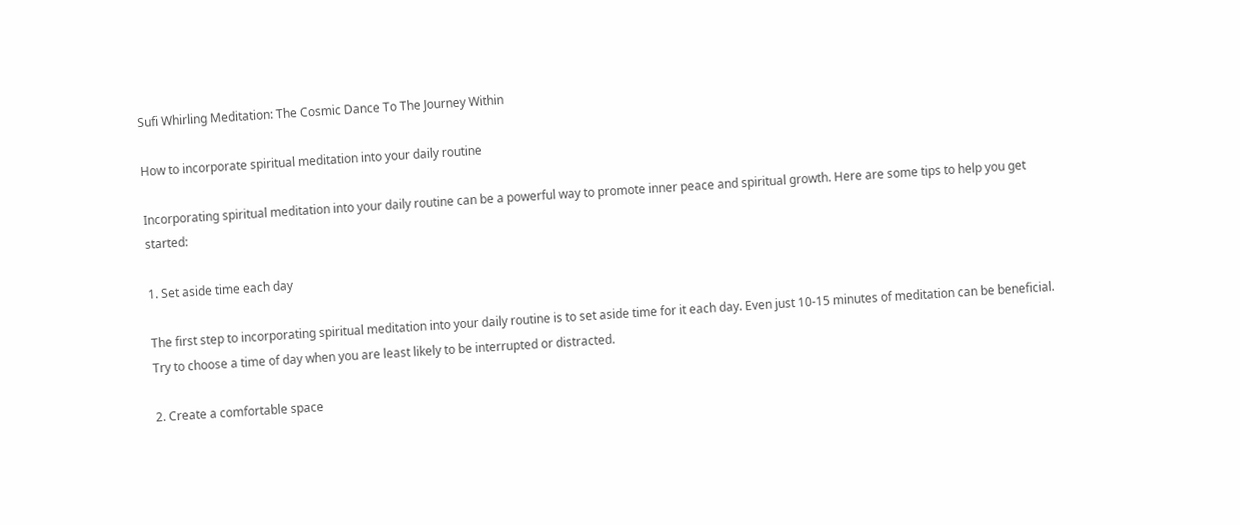Sufi Whirling Meditation: The Cosmic Dance To The Journey Within

How to incorporate spiritual meditation into your daily routine

Incorporating spiritual meditation into your daily routine can be a powerful way to promote inner peace and spiritual growth. Here are some tips to help you get started:

1. Set aside time each day

The first step to incorporating spiritual meditation into your daily routine is to set aside time for it each day. Even just 10-15 minutes of meditation can be beneficial. Try to choose a time of day when you are least likely to be interrupted or distracted.

2. Create a comfortable space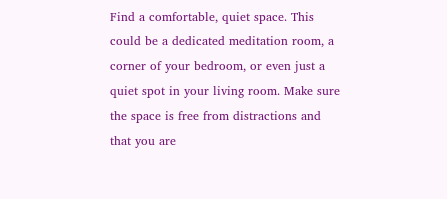Find a comfortable, quiet space. This could be a dedicated meditation room, a corner of your bedroom, or even just a quiet spot in your living room. Make sure the space is free from distractions and that you are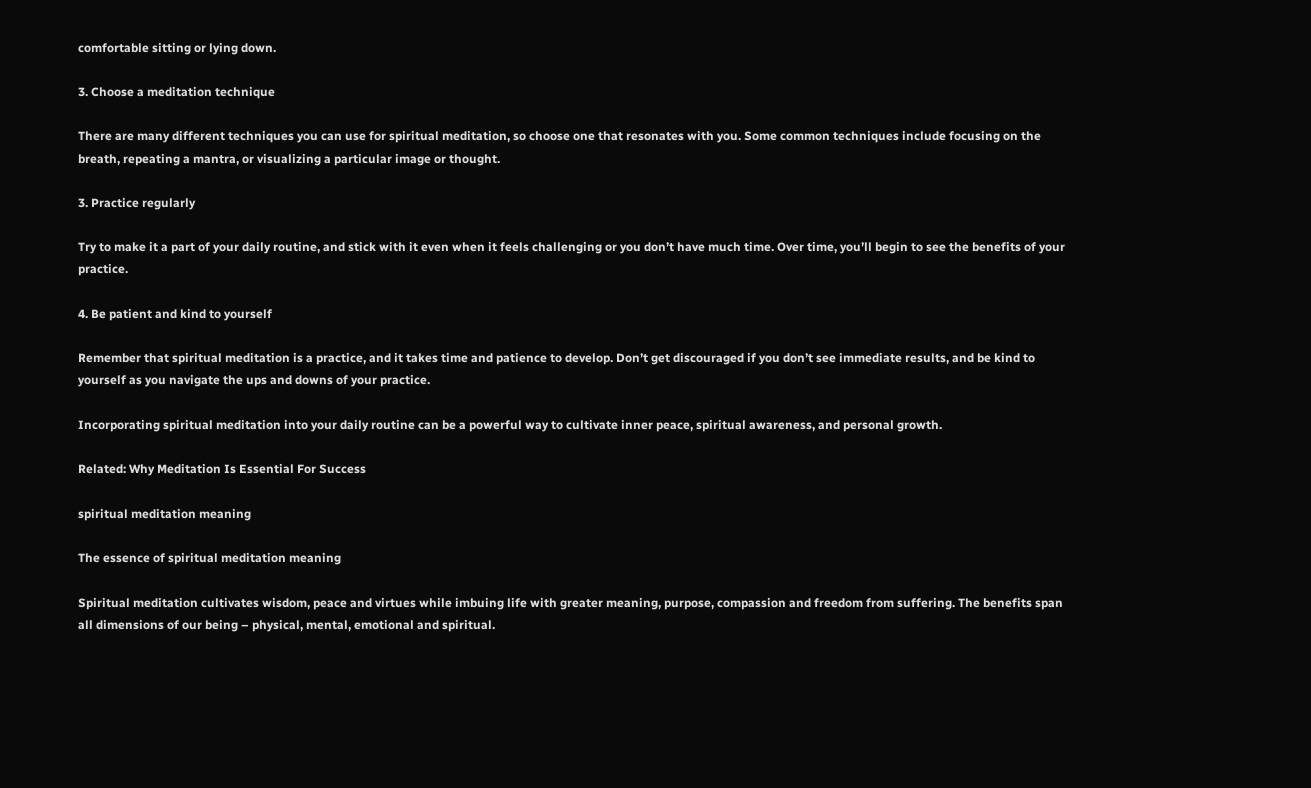comfortable sitting or lying down.

3. Choose a meditation technique

There are many different techniques you can use for spiritual meditation, so choose one that resonates with you. Some common techniques include focusing on the breath, repeating a mantra, or visualizing a particular image or thought.

3. Practice regularly

Try to make it a part of your daily routine, and stick with it even when it feels challenging or you don’t have much time. Over time, you’ll begin to see the benefits of your practice.

4. Be patient and kind to yourself

Remember that spiritual meditation is a practice, and it takes time and patience to develop. Don’t get discouraged if you don’t see immediate results, and be kind to yourself as you navigate the ups and downs of your practice.

Incorporating spiritual meditation into your daily routine can be a powerful way to cultivate inner peace, spiritual awareness, and personal growth.

Related: Why Meditation Is Essential For Success

spiritual meditation meaning

The essence of spiritual meditation meaning

Spiritual meditation cultivates wisdom, peace and virtues while imbuing life with greater meaning, purpose, compassion and freedom from suffering. The benefits span all dimensions of our being – physical, mental, emotional and spiritual.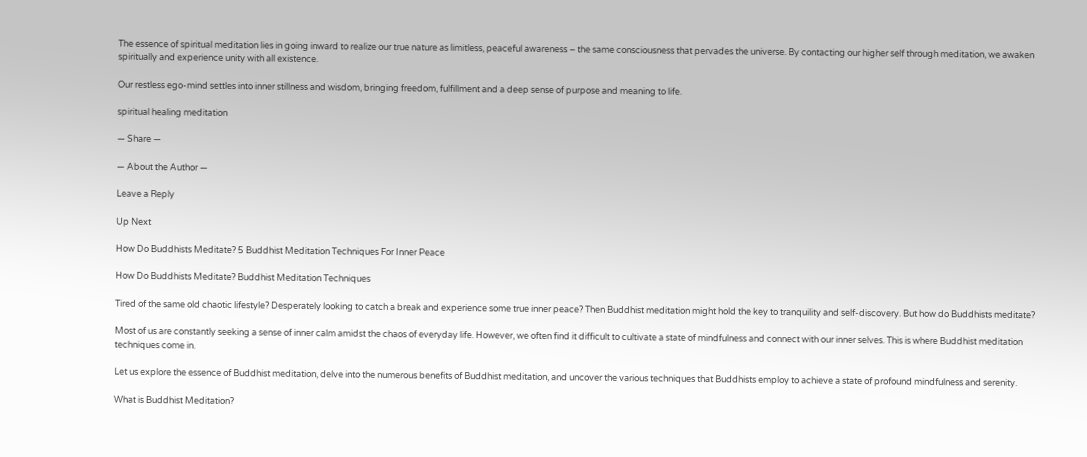The essence of spiritual meditation lies in going inward to realize our true nature as limitless, peaceful awareness – the same consciousness that pervades the universe. By contacting our higher self through meditation, we awaken spiritually and experience unity with all existence.

Our restless ego-mind settles into inner stillness and wisdom, bringing freedom, fulfillment and a deep sense of purpose and meaning to life.

spiritual healing meditation

— Share —

— About the Author —

Leave a Reply

Up Next

How Do Buddhists Meditate? 5 Buddhist Meditation Techniques For Inner Peace

How Do Buddhists Meditate? Buddhist Meditation Techniques

Tired of the same old chaotic lifestyle? Desperately looking to catch a break and experience some true inner peace? Then Buddhist meditation might hold the key to tranquility and self-discovery. But how do Buddhists meditate?

Most of us are constantly seeking a sense of inner calm amidst the chaos of everyday life. However, we often find it difficult to cultivate a state of mindfulness and connect with our inner selves. This is where Buddhist meditation techniques come in.

Let us explore the essence of Buddhist meditation, delve into the numerous benefits of Buddhist meditation, and uncover the various techniques that Buddhists employ to achieve a state of profound mindfulness and serenity.

What is Buddhist Meditation?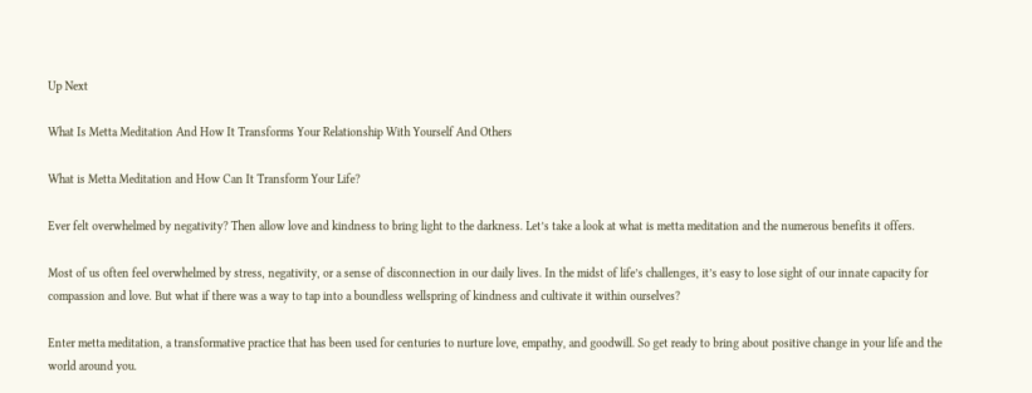Up Next

What Is Metta Meditation And How It Transforms Your Relationship With Yourself And Others

What is Metta Meditation and How Can It Transform Your Life?

Ever felt overwhelmed by negativity? Then allow love and kindness to bring light to the darkness. Let’s take a look at what is metta meditation and the numerous benefits it offers.

Most of us often feel overwhelmed by stress, negativity, or a sense of disconnection in our daily lives. In the midst of life’s challenges, it’s easy to lose sight of our innate capacity for compassion and love. But what if there was a way to tap into a boundless wellspring of kindness and cultivate it within ourselves?

Enter metta meditation, a transformative practice that has been used for centuries to nurture love, empathy, and goodwill. So get ready to bring about positive change in your life and the world around you.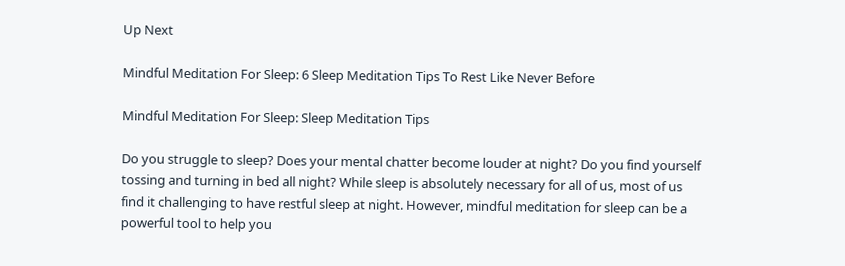Up Next

Mindful Meditation For Sleep: 6 Sleep Meditation Tips To Rest Like Never Before

Mindful Meditation For Sleep: Sleep Meditation Tips

Do you struggle to sleep? Does your mental chatter become louder at night? Do you find yourself tossing and turning in bed all night? While sleep is absolutely necessary for all of us, most of us find it challenging to have restful sleep at night. However, mindful meditation for sleep can be a powerful tool to help you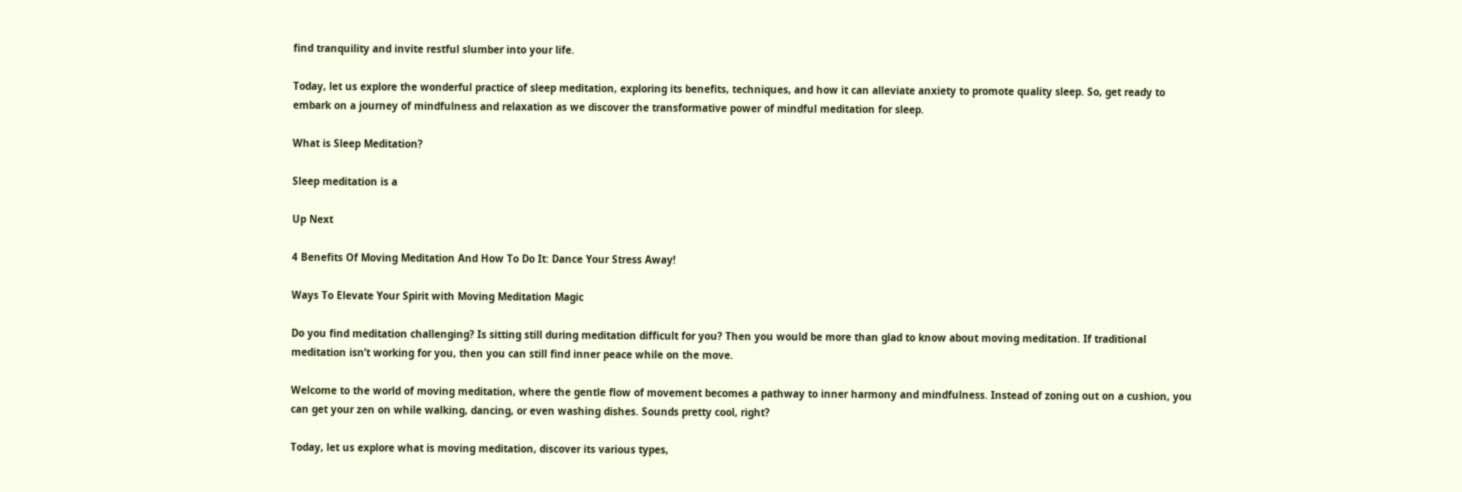find tranquility and invite restful slumber into your life.

Today, let us explore the wonderful practice of sleep meditation, exploring its benefits, techniques, and how it can alleviate anxiety to promote quality sleep. So, get ready to embark on a journey of mindfulness and relaxation as we discover the transformative power of mindful meditation for sleep.

What is Sleep Meditation?

Sleep meditation is a

Up Next

4 Benefits Of Moving Meditation And How To Do It: Dance Your Stress Away!

Ways To Elevate Your Spirit with Moving Meditation Magic

Do you find meditation challenging? Is sitting still during meditation difficult for you? Then you would be more than glad to know about moving meditation. If traditional meditation isn’t working for you, then you can still find inner peace while on the move.

Welcome to the world of moving meditation, where the gentle flow of movement becomes a pathway to inner harmony and mindfulness. Instead of zoning out on a cushion, you can get your zen on while walking, dancing, or even washing dishes. Sounds pretty cool, right?

Today, let us explore what is moving meditation, discover its various types,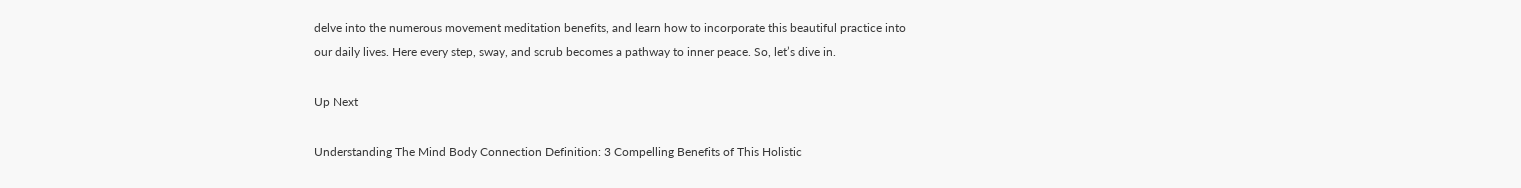delve into the numerous movement meditation benefits, and learn how to incorporate this beautiful practice into our daily lives. Here every step, sway, and scrub becomes a pathway to inner peace. So, let’s dive in.

Up Next

Understanding The Mind Body Connection Definition: 3 Compelling Benefits of This Holistic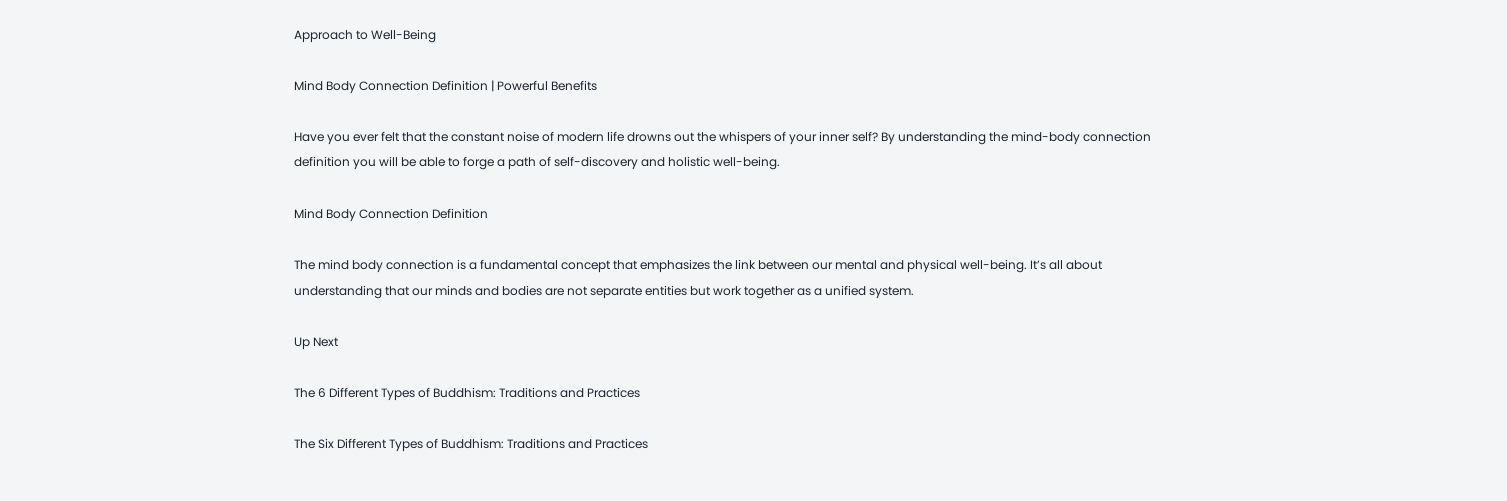Approach to Well-Being

Mind Body Connection Definition | Powerful Benefits

Have you ever felt that the constant noise of modern life drowns out the whispers of your inner self? By understanding the mind-body connection definition you will be able to forge a path of self-discovery and holistic well-being.

Mind Body Connection Definition

The mind body connection is a fundamental concept that emphasizes the link between our mental and physical well-being. It’s all about understanding that our minds and bodies are not separate entities but work together as a unified system.

Up Next

The 6 Different Types of Buddhism: Traditions and Practices

The Six Different Types of Buddhism: Traditions and Practices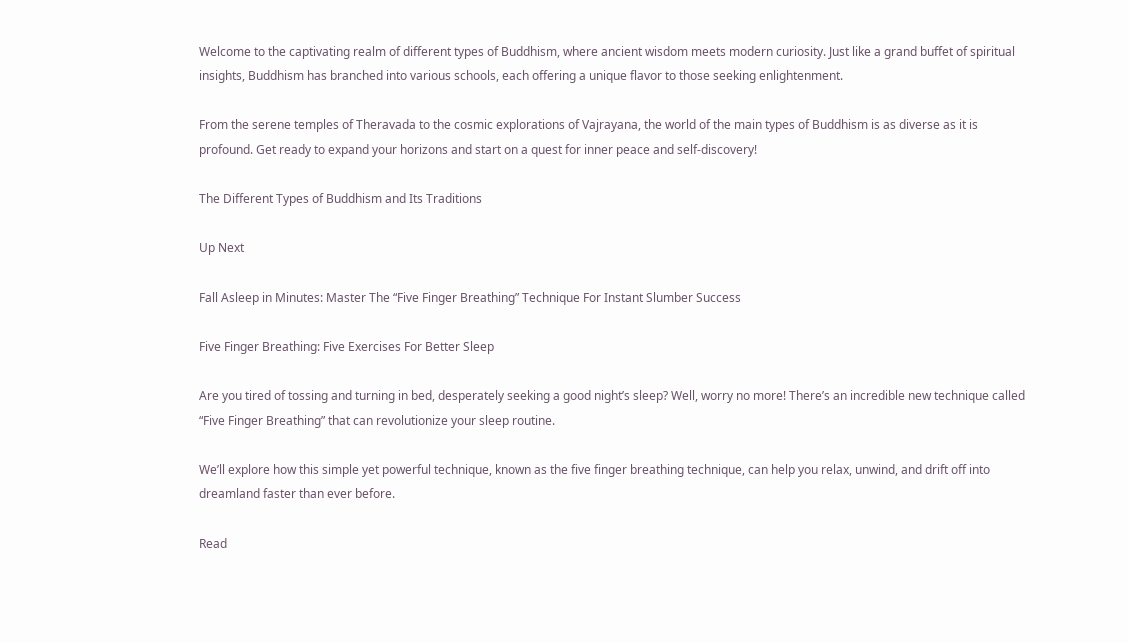Welcome to the captivating realm of different types of Buddhism, where ancient wisdom meets modern curiosity. Just like a grand buffet of spiritual insights, Buddhism has branched into various schools, each offering a unique flavor to those seeking enlightenment.

From the serene temples of Theravada to the cosmic explorations of Vajrayana, the world of the main types of Buddhism is as diverse as it is profound. Get ready to expand your horizons and start on a quest for inner peace and self-discovery!

The Different Types of Buddhism and Its Traditions

Up Next

Fall Asleep in Minutes: Master The “Five Finger Breathing” Technique For Instant Slumber Success

Five Finger Breathing: Five Exercises For Better Sleep

Are you tired of tossing and turning in bed, desperately seeking a good night’s sleep? Well, worry no more! There’s an incredible new technique called “Five Finger Breathing” that can revolutionize your sleep routine.

We’ll explore how this simple yet powerful technique, known as the five finger breathing technique, can help you relax, unwind, and drift off into dreamland faster than ever before.

Read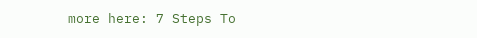more here: 7 Steps To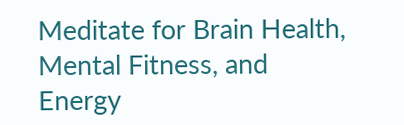Meditate for Brain Health, Mental Fitness, and Energy